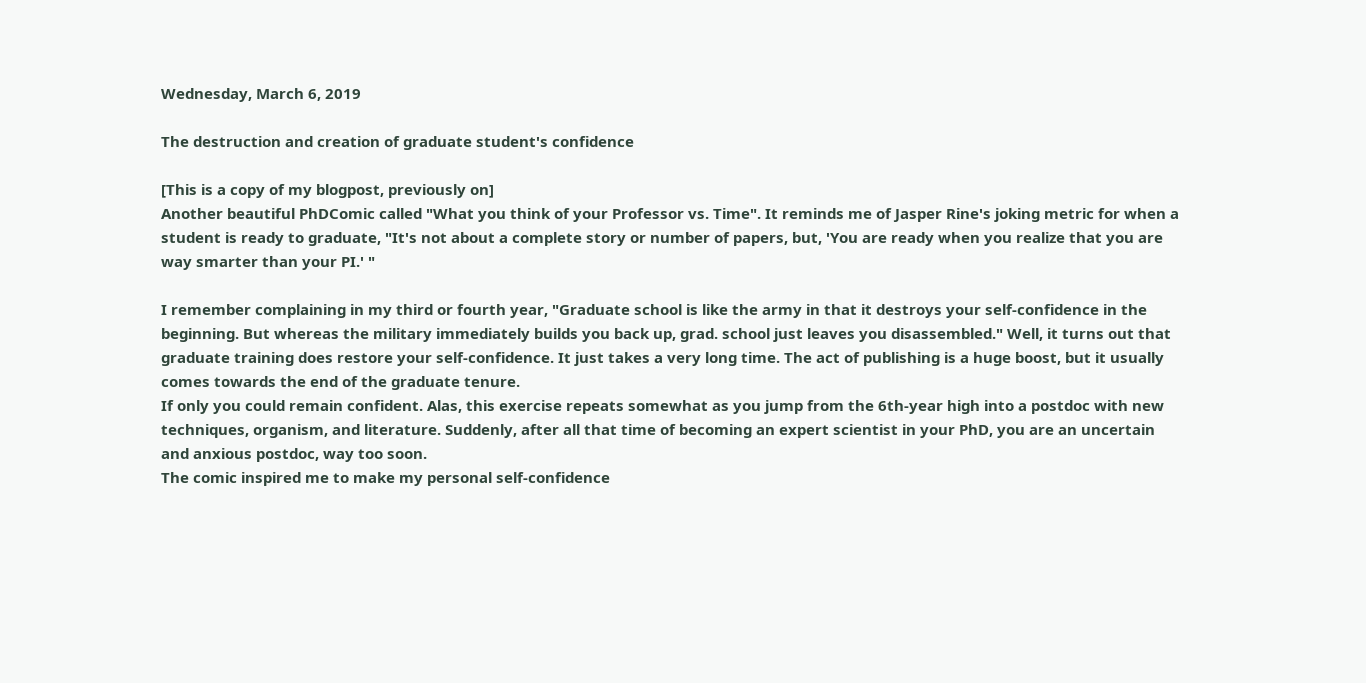Wednesday, March 6, 2019

The destruction and creation of graduate student's confidence

[This is a copy of my blogpost, previously on]
Another beautiful PhDComic called "What you think of your Professor vs. Time". It reminds me of Jasper Rine's joking metric for when a student is ready to graduate, "It's not about a complete story or number of papers, but, 'You are ready when you realize that you are way smarter than your PI.' "

I remember complaining in my third or fourth year, "Graduate school is like the army in that it destroys your self-confidence in the beginning. But whereas the military immediately builds you back up, grad. school just leaves you disassembled." Well, it turns out that graduate training does restore your self-confidence. It just takes a very long time. The act of publishing is a huge boost, but it usually comes towards the end of the graduate tenure.
If only you could remain confident. Alas, this exercise repeats somewhat as you jump from the 6th-year high into a postdoc with new techniques, organism, and literature. Suddenly, after all that time of becoming an expert scientist in your PhD, you are an uncertain and anxious postdoc, way too soon.
The comic inspired me to make my personal self-confidence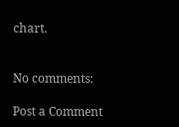chart.


No comments:

Post a Comment